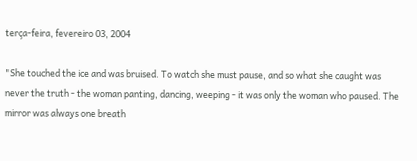terça-feira, fevereiro 03, 2004

"She touched the ice and was bruised. To watch she must pause, and so what she caught was never the truth - the woman panting, dancing, weeping - it was only the woman who paused. The mirror was always one breath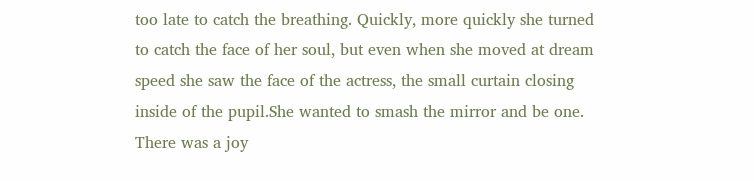too late to catch the breathing. Quickly, more quickly she turned to catch the face of her soul, but even when she moved at dream speed she saw the face of the actress, the small curtain closing inside of the pupil.She wanted to smash the mirror and be one. There was a joy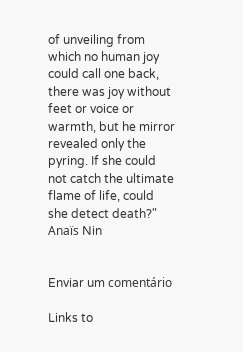of unveiling from which no human joy could call one back, there was joy without feet or voice or warmth, but he mirror revealed only the pyring. If she could not catch the ultimate flame of life, could she detect death?"
Anaïs Nin


Enviar um comentário

Links to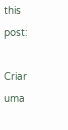this post:

Criar uma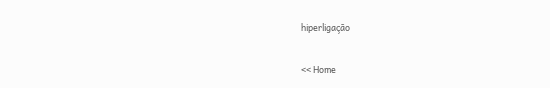hiperligação

<< Home